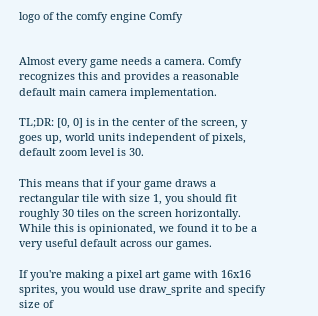logo of the comfy engine Comfy


Almost every game needs a camera. Comfy recognizes this and provides a reasonable default main camera implementation.

TL;DR: [0, 0] is in the center of the screen, y goes up, world units independent of pixels, default zoom level is 30.

This means that if your game draws a rectangular tile with size 1, you should fit roughly 30 tiles on the screen horizontally. While this is opinionated, we found it to be a very useful default across our games.

If you're making a pixel art game with 16x16 sprites, you would use draw_sprite and specify size of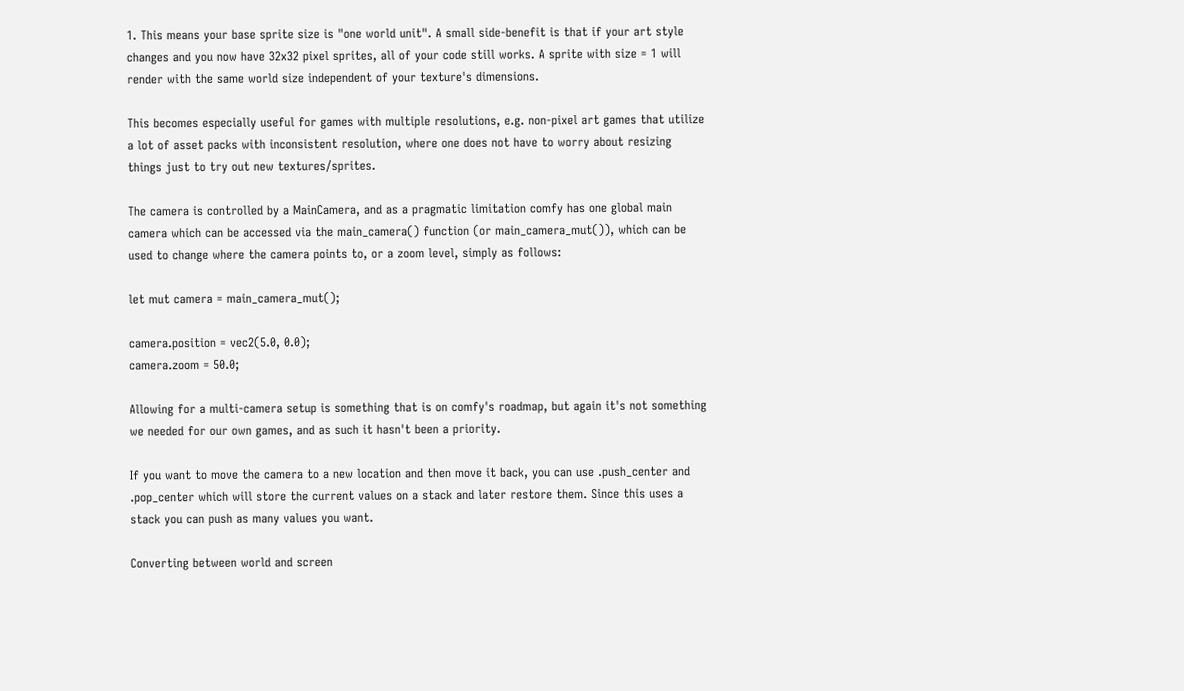1. This means your base sprite size is "one world unit". A small side-benefit is that if your art style changes and you now have 32x32 pixel sprites, all of your code still works. A sprite with size = 1 will render with the same world size independent of your texture's dimensions.

This becomes especially useful for games with multiple resolutions, e.g. non-pixel art games that utilize a lot of asset packs with inconsistent resolution, where one does not have to worry about resizing things just to try out new textures/sprites.

The camera is controlled by a MainCamera, and as a pragmatic limitation comfy has one global main camera which can be accessed via the main_camera() function (or main_camera_mut()), which can be used to change where the camera points to, or a zoom level, simply as follows:

let mut camera = main_camera_mut();

camera.position = vec2(5.0, 0.0);
camera.zoom = 50.0;

Allowing for a multi-camera setup is something that is on comfy's roadmap, but again it's not something we needed for our own games, and as such it hasn't been a priority.

If you want to move the camera to a new location and then move it back, you can use .push_center and .pop_center which will store the current values on a stack and later restore them. Since this uses a stack you can push as many values you want.

Converting between world and screen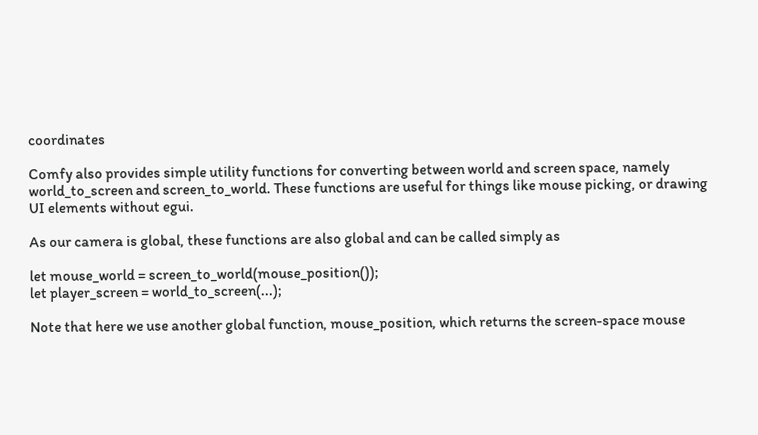coordinates

Comfy also provides simple utility functions for converting between world and screen space, namely world_to_screen and screen_to_world. These functions are useful for things like mouse picking, or drawing UI elements without egui.

As our camera is global, these functions are also global and can be called simply as

let mouse_world = screen_to_world(mouse_position());
let player_screen = world_to_screen(...);

Note that here we use another global function, mouse_position, which returns the screen-space mouse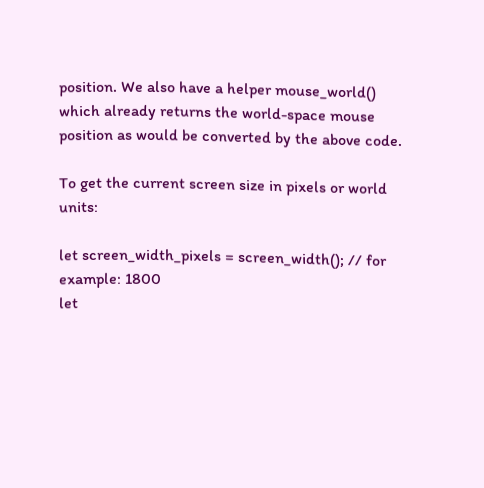position. We also have a helper mouse_world() which already returns the world-space mouse position as would be converted by the above code.

To get the current screen size in pixels or world units:

let screen_width_pixels = screen_width(); // for example: 1800
let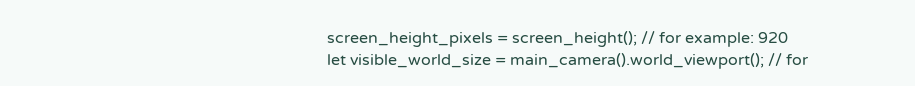screen_height_pixels = screen_height(); // for example: 920
let visible_world_size = main_camera().world_viewport(); // for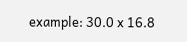example: 30.0 x 16.8